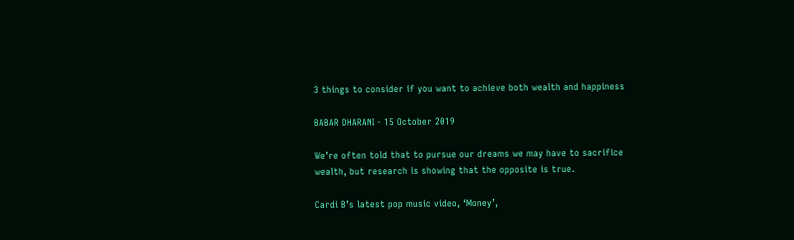3 things to consider if you want to achieve both wealth and happiness

BABAR DHARANI - 15 October 2019

We’re often told that to pursue our dreams we may have to sacrifice wealth, but research is showing that the opposite is true.

Cardi B’s latest pop music video, ‘Money’,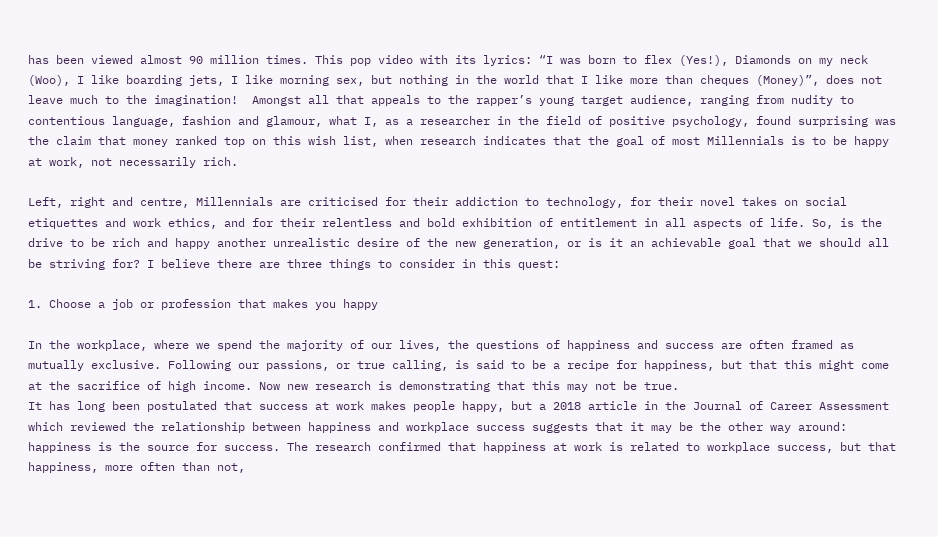has been viewed almost 90 million times. This pop video with its lyrics: “I was born to flex (Yes!), Diamonds on my neck (Woo), I like boarding jets, I like morning sex, but nothing in the world that I like more than cheques (Money)”, does not leave much to the imagination!  Amongst all that appeals to the rapper’s young target audience, ranging from nudity to contentious language, fashion and glamour, what I, as a researcher in the field of positive psychology, found surprising was the claim that money ranked top on this wish list, when research indicates that the goal of most Millennials is to be happy at work, not necessarily rich.

Left, right and centre, Millennials are criticised for their addiction to technology, for their novel takes on social etiquettes and work ethics, and for their relentless and bold exhibition of entitlement in all aspects of life. So, is the drive to be rich and happy another unrealistic desire of the new generation, or is it an achievable goal that we should all be striving for? I believe there are three things to consider in this quest:

1. Choose a job or profession that makes you happy

In the workplace, where we spend the majority of our lives, the questions of happiness and success are often framed as mutually exclusive. Following our passions, or true calling, is said to be a recipe for happiness, but that this might come at the sacrifice of high income. Now new research is demonstrating that this may not be true.
It has long been postulated that success at work makes people happy, but a 2018 article in the Journal of Career Assessment which reviewed the relationship between happiness and workplace success suggests that it may be the other way around: happiness is the source for success. The research confirmed that happiness at work is related to workplace success, but that happiness, more often than not,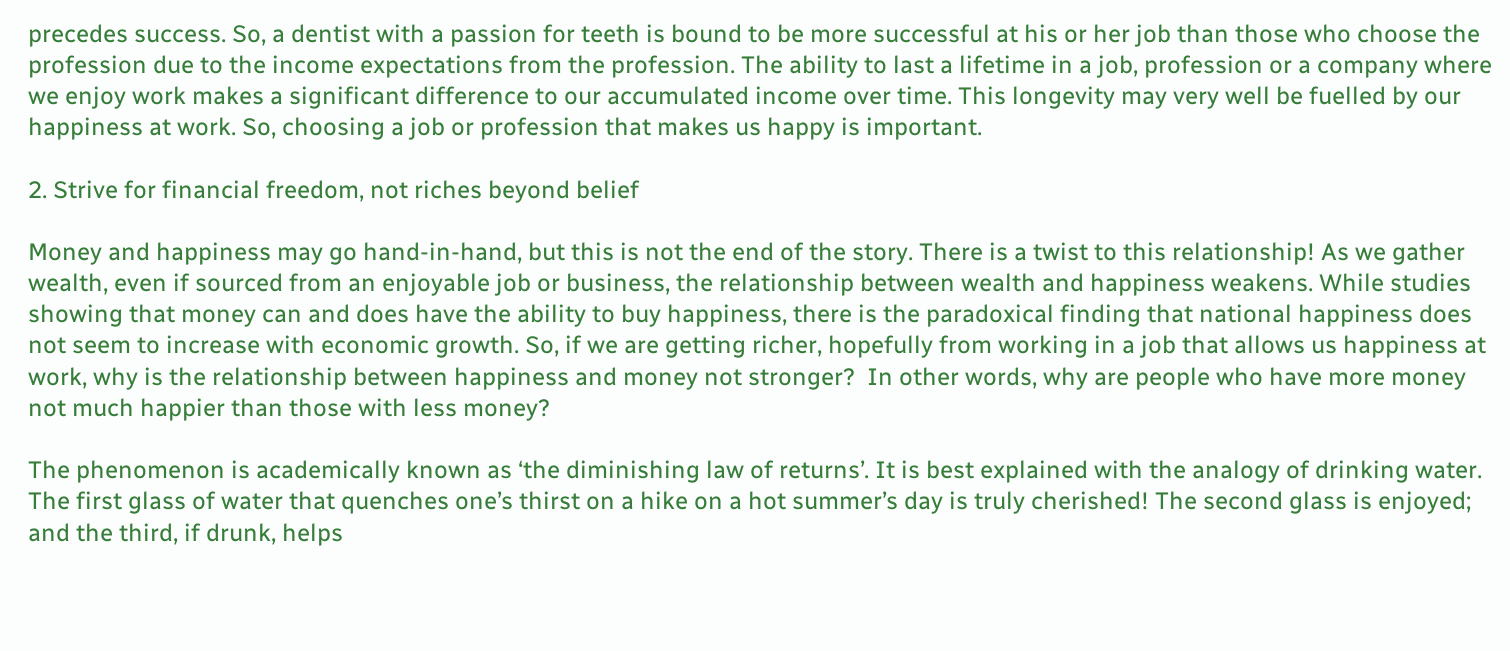precedes success. So, a dentist with a passion for teeth is bound to be more successful at his or her job than those who choose the profession due to the income expectations from the profession. The ability to last a lifetime in a job, profession or a company where we enjoy work makes a significant difference to our accumulated income over time. This longevity may very well be fuelled by our happiness at work. So, choosing a job or profession that makes us happy is important.

2. Strive for financial freedom, not riches beyond belief

Money and happiness may go hand-in-hand, but this is not the end of the story. There is a twist to this relationship! As we gather wealth, even if sourced from an enjoyable job or business, the relationship between wealth and happiness weakens. While studies showing that money can and does have the ability to buy happiness, there is the paradoxical finding that national happiness does not seem to increase with economic growth. So, if we are getting richer, hopefully from working in a job that allows us happiness at work, why is the relationship between happiness and money not stronger?  In other words, why are people who have more money not much happier than those with less money?

The phenomenon is academically known as ‘the diminishing law of returns’. It is best explained with the analogy of drinking water. The first glass of water that quenches one’s thirst on a hike on a hot summer’s day is truly cherished! The second glass is enjoyed; and the third, if drunk, helps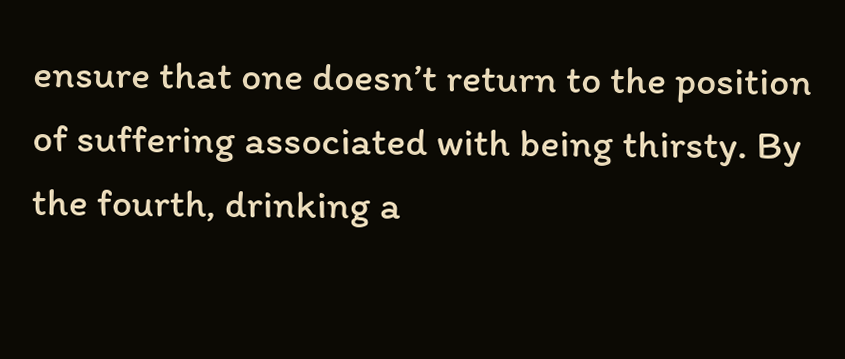ensure that one doesn’t return to the position of suffering associated with being thirsty. By the fourth, drinking a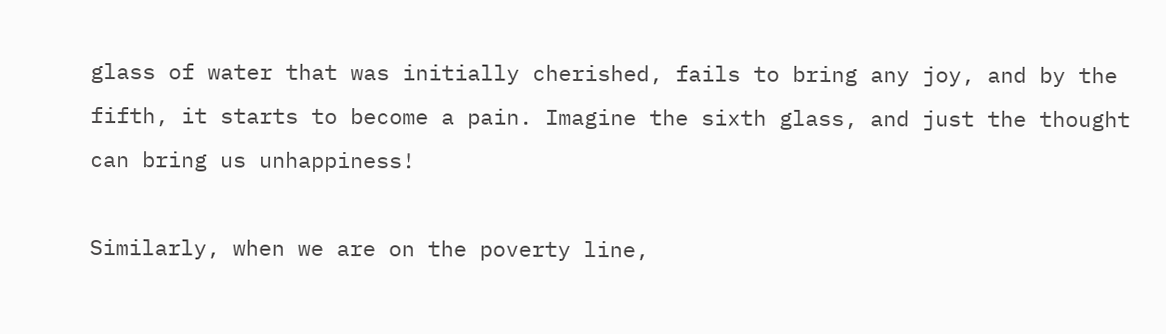glass of water that was initially cherished, fails to bring any joy, and by the fifth, it starts to become a pain. Imagine the sixth glass, and just the thought can bring us unhappiness!

Similarly, when we are on the poverty line,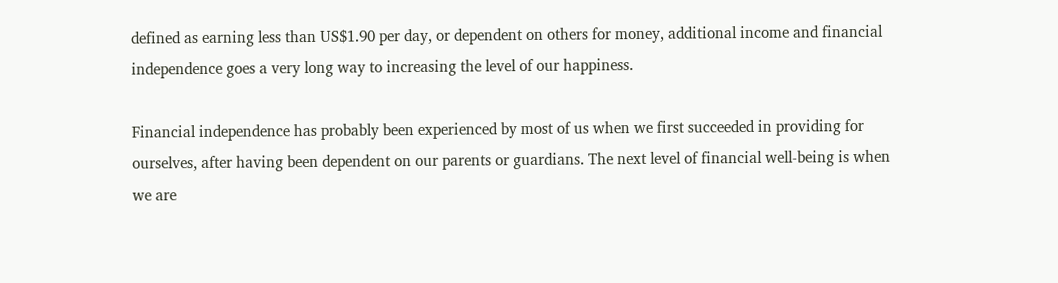defined as earning less than US$1.90 per day, or dependent on others for money, additional income and financial independence goes a very long way to increasing the level of our happiness.

Financial independence has probably been experienced by most of us when we first succeeded in providing for ourselves, after having been dependent on our parents or guardians. The next level of financial well-being is when we are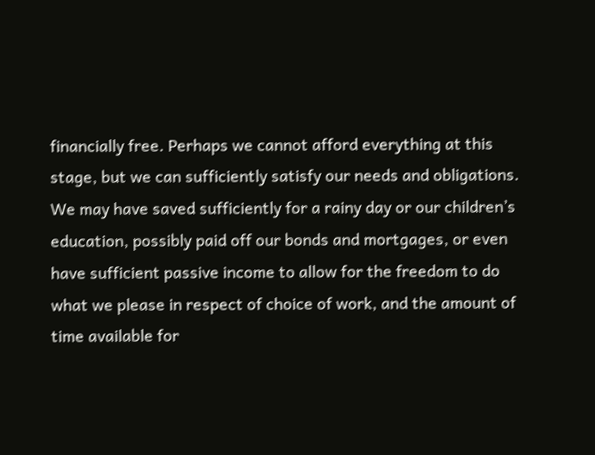financially free. Perhaps we cannot afford everything at this stage, but we can sufficiently satisfy our needs and obligations. We may have saved sufficiently for a rainy day or our children’s education, possibly paid off our bonds and mortgages, or even have sufficient passive income to allow for the freedom to do what we please in respect of choice of work, and the amount of time available for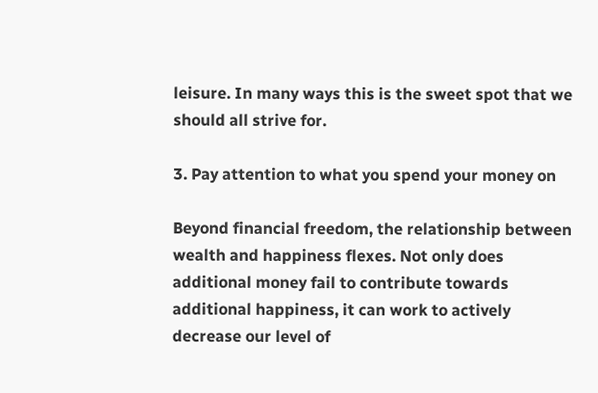leisure. In many ways this is the sweet spot that we should all strive for.

3. Pay attention to what you spend your money on

Beyond financial freedom, the relationship between wealth and happiness flexes. Not only does additional money fail to contribute towards additional happiness, it can work to actively decrease our level of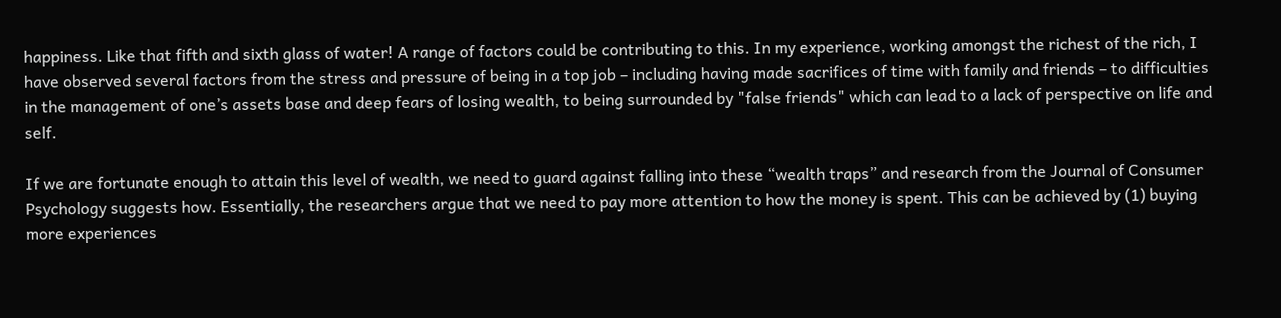happiness. Like that fifth and sixth glass of water! A range of factors could be contributing to this. In my experience, working amongst the richest of the rich, I have observed several factors from the stress and pressure of being in a top job – including having made sacrifices of time with family and friends – to difficulties in the management of one’s assets base and deep fears of losing wealth, to being surrounded by "false friends" which can lead to a lack of perspective on life and self.

If we are fortunate enough to attain this level of wealth, we need to guard against falling into these “wealth traps” and research from the Journal of Consumer Psychology suggests how. Essentially, the researchers argue that we need to pay more attention to how the money is spent. This can be achieved by (1) buying more experiences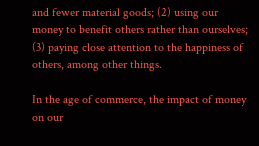and fewer material goods; (2) using our money to benefit others rather than ourselves; (3) paying close attention to the happiness of others, among other things.

In the age of commerce, the impact of money on our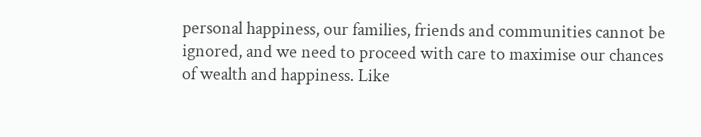personal happiness, our families, friends and communities cannot be ignored, and we need to proceed with care to maximise our chances of wealth and happiness. Like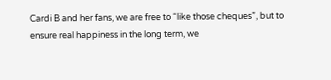Cardi B and her fans, we are free to “like those cheques”, but to ensure real happiness in the long term, we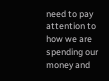need to pay attention to how we are spending our money and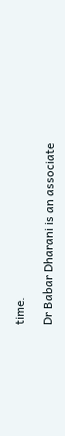time.

Dr Babar Dharani is an associate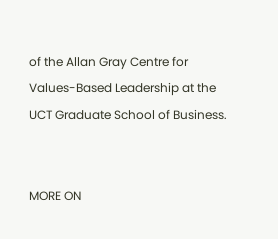of the Allan Gray Centre for Values-Based Leadership at the UCT Graduate School of Business.


MORE ON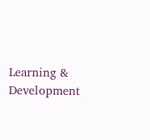Learning & Development